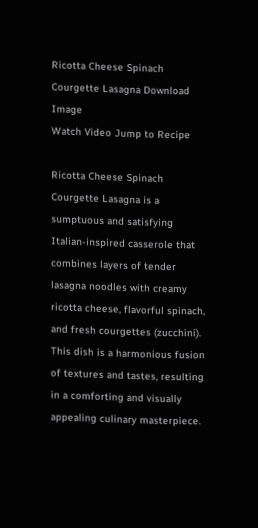Ricotta Cheese Spinach Courgette Lasagna Download Image
Watch Video Jump to Recipe

Ricotta Cheese Spinach Courgette Lasagna is a sumptuous and satisfying Italian-inspired casserole that combines layers of tender lasagna noodles with creamy ricotta cheese, flavorful spinach, and fresh courgettes (zucchini). This dish is a harmonious fusion of textures and tastes, resulting in a comforting and visually appealing culinary masterpiece.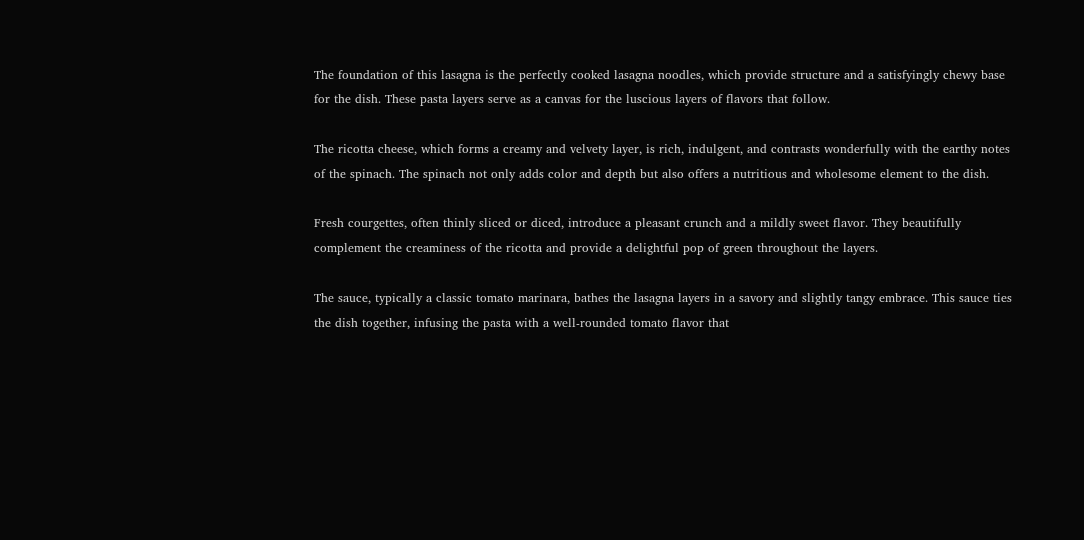The foundation of this lasagna is the perfectly cooked lasagna noodles, which provide structure and a satisfyingly chewy base for the dish. These pasta layers serve as a canvas for the luscious layers of flavors that follow.

The ricotta cheese, which forms a creamy and velvety layer, is rich, indulgent, and contrasts wonderfully with the earthy notes of the spinach. The spinach not only adds color and depth but also offers a nutritious and wholesome element to the dish.

Fresh courgettes, often thinly sliced or diced, introduce a pleasant crunch and a mildly sweet flavor. They beautifully complement the creaminess of the ricotta and provide a delightful pop of green throughout the layers.

The sauce, typically a classic tomato marinara, bathes the lasagna layers in a savory and slightly tangy embrace. This sauce ties the dish together, infusing the pasta with a well-rounded tomato flavor that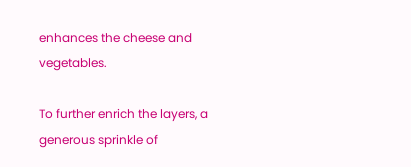enhances the cheese and vegetables.

To further enrich the layers, a generous sprinkle of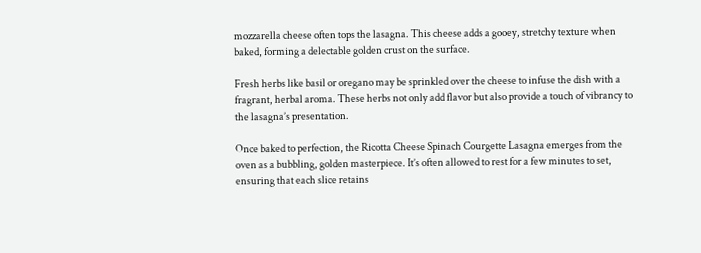mozzarella cheese often tops the lasagna. This cheese adds a gooey, stretchy texture when baked, forming a delectable golden crust on the surface.

Fresh herbs like basil or oregano may be sprinkled over the cheese to infuse the dish with a fragrant, herbal aroma. These herbs not only add flavor but also provide a touch of vibrancy to the lasagna’s presentation.

Once baked to perfection, the Ricotta Cheese Spinach Courgette Lasagna emerges from the oven as a bubbling, golden masterpiece. It’s often allowed to rest for a few minutes to set, ensuring that each slice retains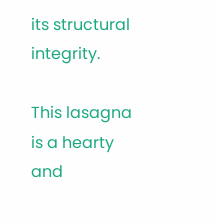its structural integrity.

This lasagna is a hearty and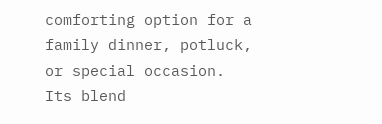comforting option for a family dinner, potluck, or special occasion. Its blend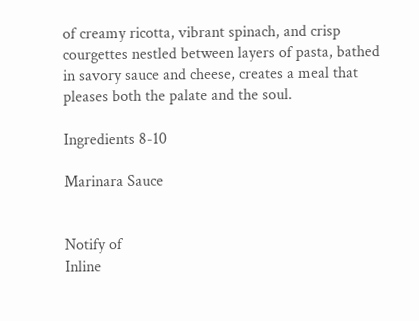of creamy ricotta, vibrant spinach, and crisp courgettes nestled between layers of pasta, bathed in savory sauce and cheese, creates a meal that pleases both the palate and the soul.

Ingredients 8-10

Marinara Sauce


Notify of
Inline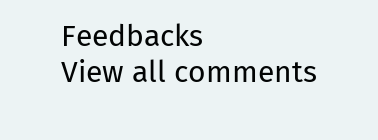Feedbacks
View all comments